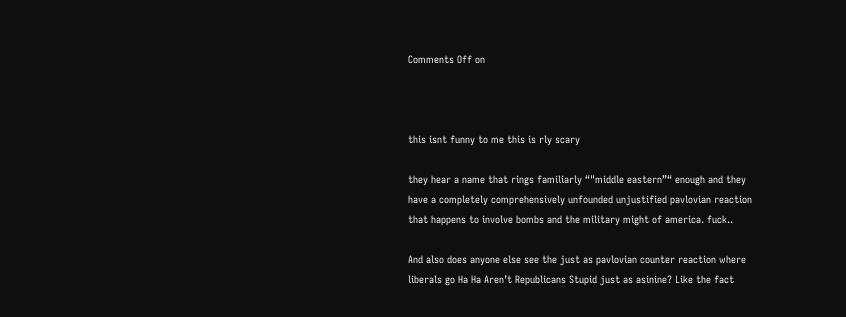Comments Off on



this isnt funny to me this is rly scary

they hear a name that rings familiarly “"middle eastern”“ enough and they have a completely comprehensively unfounded unjustified pavlovian reaction that happens to involve bombs and the military might of america. fuck..

And also does anyone else see the just as pavlovian counter reaction where liberals go Ha Ha Aren’t Republicans Stupid just as asinine? Like the fact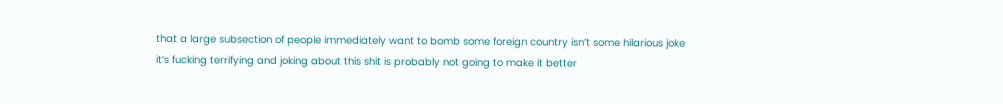that a large subsection of people immediately want to bomb some foreign country isn’t some hilarious joke it’s fucking terrifying and joking about this shit is probably not going to make it better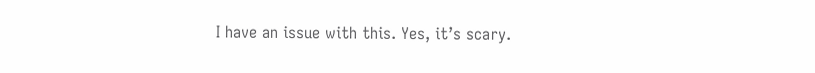I have an issue with this. Yes, it’s scary.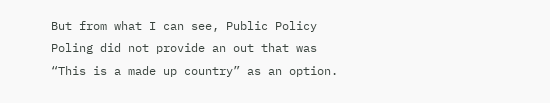But from what I can see, Public Policy Poling did not provide an out that was “This is a made up country” as an option.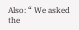Also: “ We asked the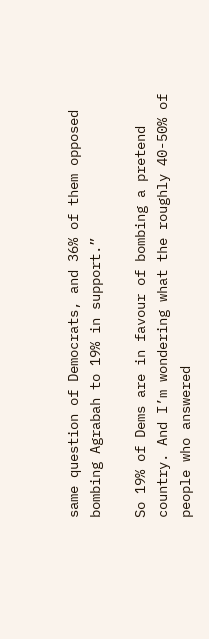same question of Democrats, and 36% of them opposed bombing Agrabah to 19% in support.”

So 19% of Dems are in favour of bombing a pretend country. And I’m wondering what the roughly 40-50% of people who answered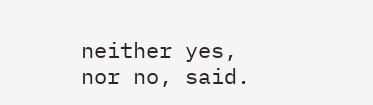neither yes, nor no, said.